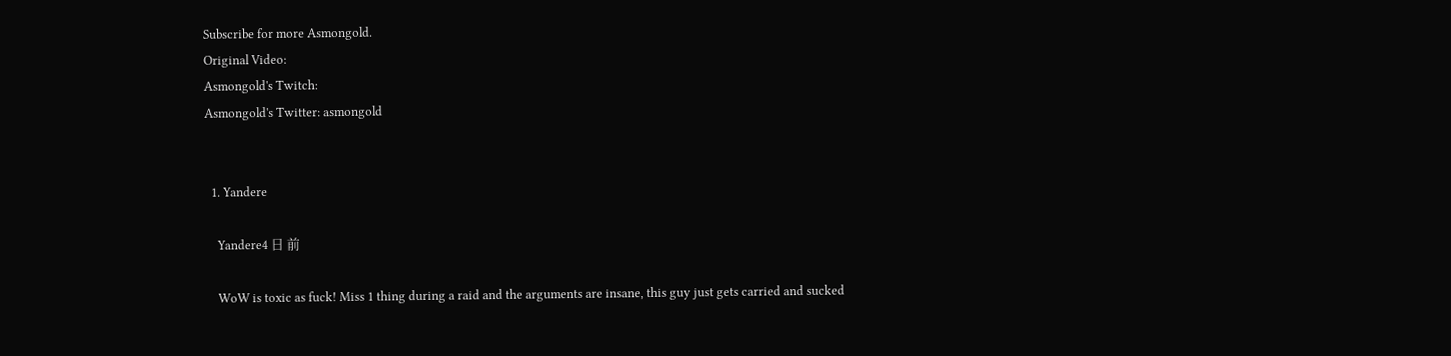Subscribe for more Asmongold.
Original Video:
Asmongold's Twitch:
Asmongold's Twitter: asmongold


  1. Yandere

    Yandere4 日 前

    WoW is toxic as fuck! Miss 1 thing during a raid and the arguments are insane, this guy just gets carried and sucked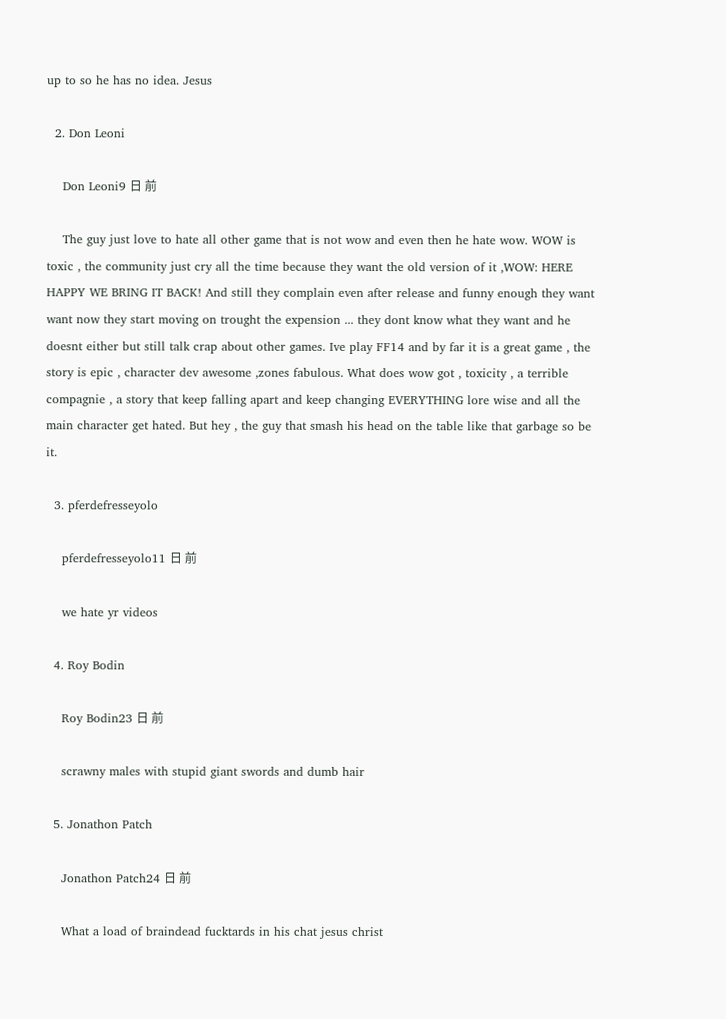up to so he has no idea. Jesus

  2. Don Leoni

    Don Leoni9 日 前

    The guy just love to hate all other game that is not wow and even then he hate wow. WOW is toxic , the community just cry all the time because they want the old version of it ,WOW: HERE HAPPY WE BRING IT BACK! And still they complain even after release and funny enough they want want now they start moving on trought the expension ... they dont know what they want and he doesnt either but still talk crap about other games. Ive play FF14 and by far it is a great game , the story is epic , character dev awesome ,zones fabulous. What does wow got , toxicity , a terrible compagnie , a story that keep falling apart and keep changing EVERYTHING lore wise and all the main character get hated. But hey , the guy that smash his head on the table like that garbage so be it.

  3. pferdefresseyolo

    pferdefresseyolo11 日 前

    we hate yr videos

  4. Roy Bodin

    Roy Bodin23 日 前

    scrawny males with stupid giant swords and dumb hair

  5. Jonathon Patch

    Jonathon Patch24 日 前

    What a load of braindead fucktards in his chat jesus christ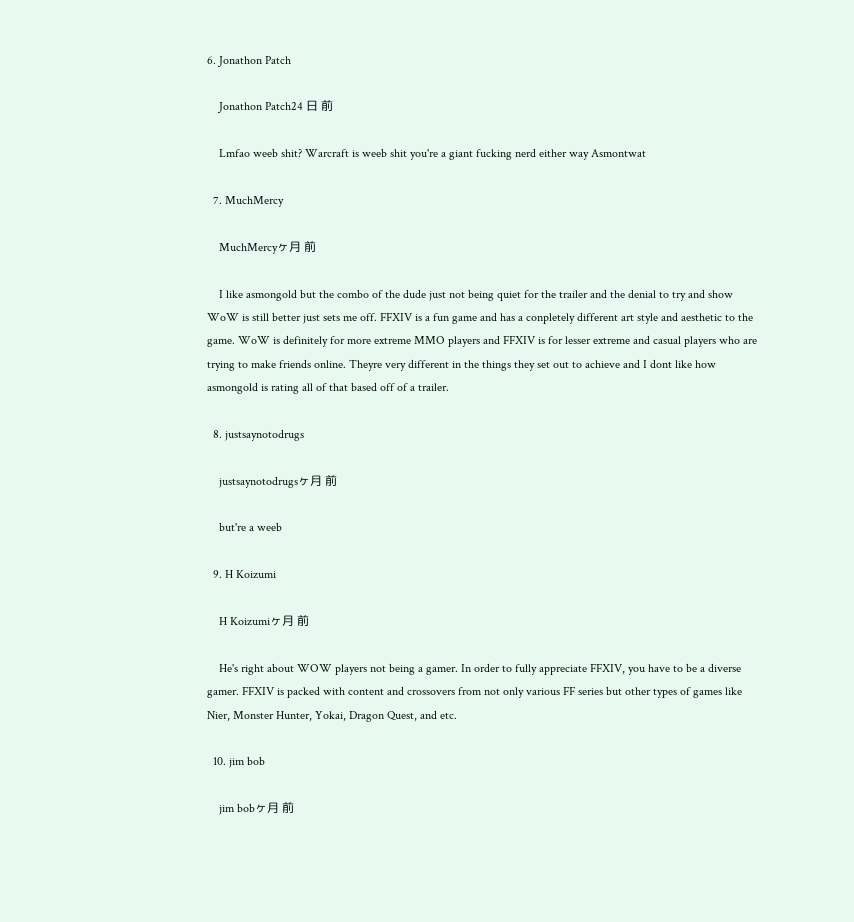6. Jonathon Patch

    Jonathon Patch24 日 前

    Lmfao weeb shit? Warcraft is weeb shit you're a giant fucking nerd either way Asmontwat

  7. MuchMercy

    MuchMercyヶ月 前

    I like asmongold but the combo of the dude just not being quiet for the trailer and the denial to try and show WoW is still better just sets me off. FFXIV is a fun game and has a conpletely different art style and aesthetic to the game. WoW is definitely for more extreme MMO players and FFXIV is for lesser extreme and casual players who are trying to make friends online. Theyre very different in the things they set out to achieve and I dont like how asmongold is rating all of that based off of a trailer.

  8. justsaynotodrugs

    justsaynotodrugsヶ月 前

    but're a weeb

  9. H Koizumi

    H Koizumiヶ月 前

    He's right about WOW players not being a gamer. In order to fully appreciate FFXIV, you have to be a diverse gamer. FFXIV is packed with content and crossovers from not only various FF series but other types of games like Nier, Monster Hunter, Yokai, Dragon Quest, and etc.

  10. jim bob

    jim bobヶ月 前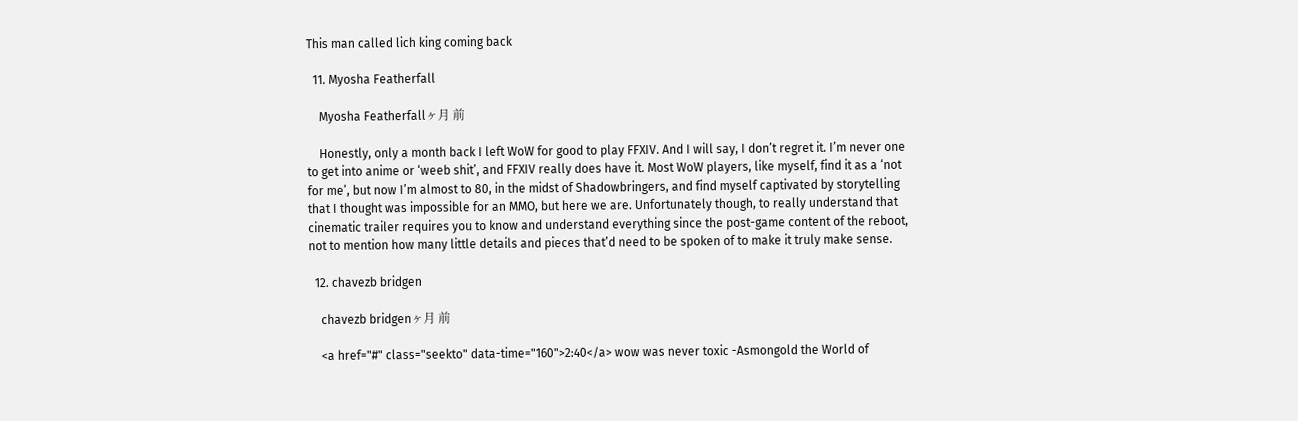This man called lich king coming back

  11. Myosha Featherfall

    Myosha Featherfallヶ月 前

    Honestly, only a month back I left WoW for good to play FFXIV. And I will say, I don’t regret it. I’m never one to get into anime or ‘weeb shit’, and FFXIV really does have it. Most WoW players, like myself, find it as a ‘not for me’, but now I’m almost to 80, in the midst of Shadowbringers, and find myself captivated by storytelling that I thought was impossible for an MMO, but here we are. Unfortunately though, to really understand that cinematic trailer requires you to know and understand everything since the post-game content of the reboot, not to mention how many little details and pieces that’d need to be spoken of to make it truly make sense.

  12. chavezb bridgen

    chavezb bridgenヶ月 前

    <a href="#" class="seekto" data-time="160">2:40</a> wow was never toxic -Asmongold the World of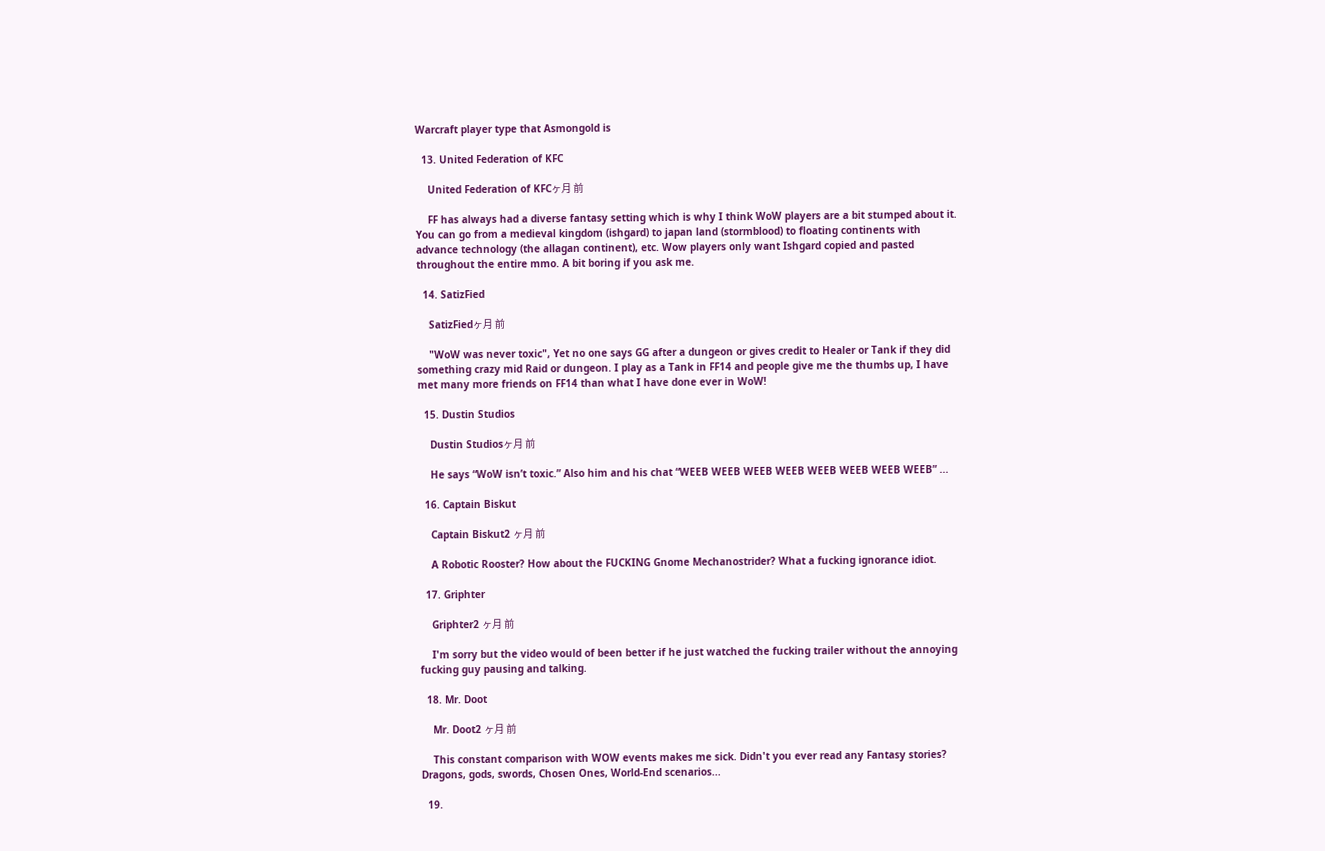Warcraft player type that Asmongold is

  13. United Federation of KFC

    United Federation of KFCヶ月 前

    FF has always had a diverse fantasy setting which is why I think WoW players are a bit stumped about it. You can go from a medieval kingdom (ishgard) to japan land (stormblood) to floating continents with advance technology (the allagan continent), etc. Wow players only want Ishgard copied and pasted throughout the entire mmo. A bit boring if you ask me.

  14. SatizFied

    SatizFiedヶ月 前

    "WoW was never toxic", Yet no one says GG after a dungeon or gives credit to Healer or Tank if they did something crazy mid Raid or dungeon. I play as a Tank in FF14 and people give me the thumbs up, I have met many more friends on FF14 than what I have done ever in WoW!

  15. Dustin Studios

    Dustin Studiosヶ月 前

    He says “WoW isn’t toxic.” Also him and his chat “WEEB WEEB WEEB WEEB WEEB WEEB WEEB WEEB” ...

  16. Captain Biskut

    Captain Biskut2 ヶ月 前

    A Robotic Rooster? How about the FUCKING Gnome Mechanostrider? What a fucking ignorance idiot.

  17. Griphter

    Griphter2 ヶ月 前

    I'm sorry but the video would of been better if he just watched the fucking trailer without the annoying fucking guy pausing and talking.

  18. Mr. Doot

    Mr. Doot2 ヶ月 前

    This constant comparison with WOW events makes me sick. Didn't you ever read any Fantasy stories? Dragons, gods, swords, Chosen Ones, World-End scenarios...

  19.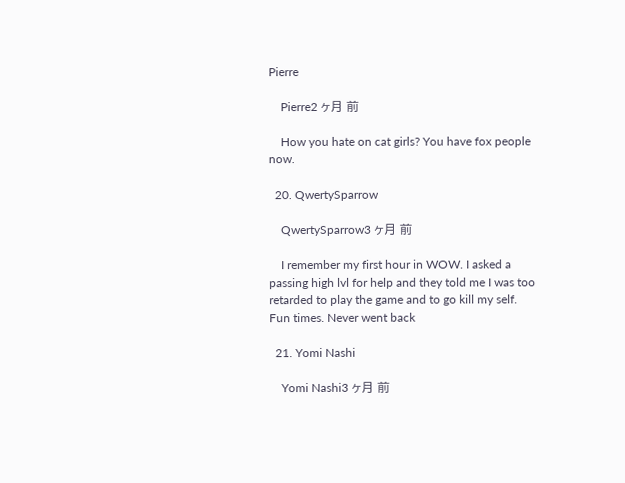Pierre

    Pierre2 ヶ月 前

    How you hate on cat girls? You have fox people now.

  20. QwertySparrow

    QwertySparrow3 ヶ月 前

    I remember my first hour in WOW. I asked a passing high lvl for help and they told me I was too retarded to play the game and to go kill my self. Fun times. Never went back

  21. Yomi Nashi

    Yomi Nashi3 ヶ月 前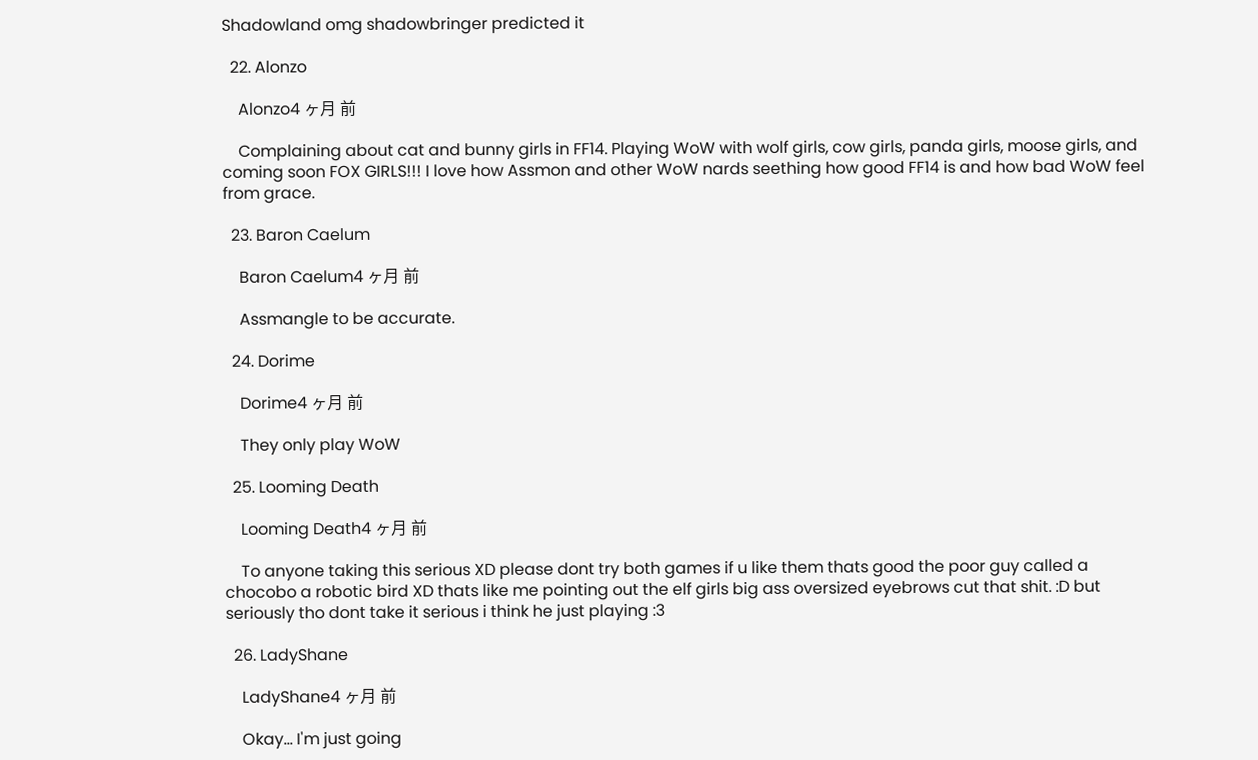Shadowland omg shadowbringer predicted it

  22. Alonzo

    Alonzo4 ヶ月 前

    Complaining about cat and bunny girls in FF14. Playing WoW with wolf girls, cow girls, panda girls, moose girls, and coming soon FOX GIRLS!!! I love how Assmon and other WoW nards seething how good FF14 is and how bad WoW feel from grace.

  23. Baron Caelum

    Baron Caelum4 ヶ月 前

    Assmangle to be accurate.

  24. Dorime

    Dorime4 ヶ月 前

    They only play WoW

  25. Looming Death

    Looming Death4 ヶ月 前

    To anyone taking this serious XD please dont try both games if u like them thats good the poor guy called a chocobo a robotic bird XD thats like me pointing out the elf girls big ass oversized eyebrows cut that shit. :D but seriously tho dont take it serious i think he just playing :3

  26. LadyShane

    LadyShane4 ヶ月 前

    Okay... I'm just going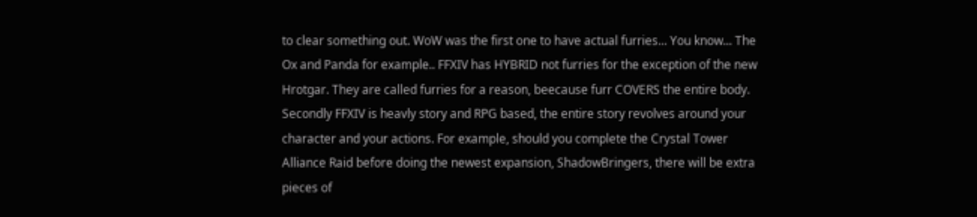to clear something out. WoW was the first one to have actual furries... You know... The Ox and Panda for example.. FFXIV has HYBRID not furries for the exception of the new Hrotgar. They are called furries for a reason, beecause furr COVERS the entire body. Secondly FFXIV is heavly story and RPG based, the entire story revolves around your character and your actions. For example, should you complete the Crystal Tower Alliance Raid before doing the newest expansion, ShadowBringers, there will be extra pieces of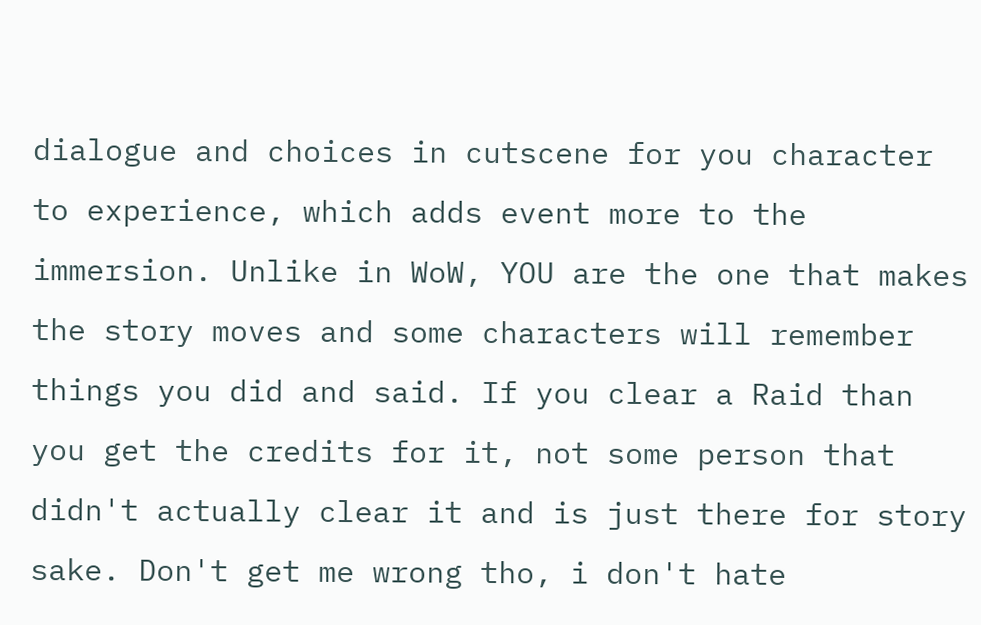dialogue and choices in cutscene for you character to experience, which adds event more to the immersion. Unlike in WoW, YOU are the one that makes the story moves and some characters will remember things you did and said. If you clear a Raid than you get the credits for it, not some person that didn't actually clear it and is just there for story sake. Don't get me wrong tho, i don't hate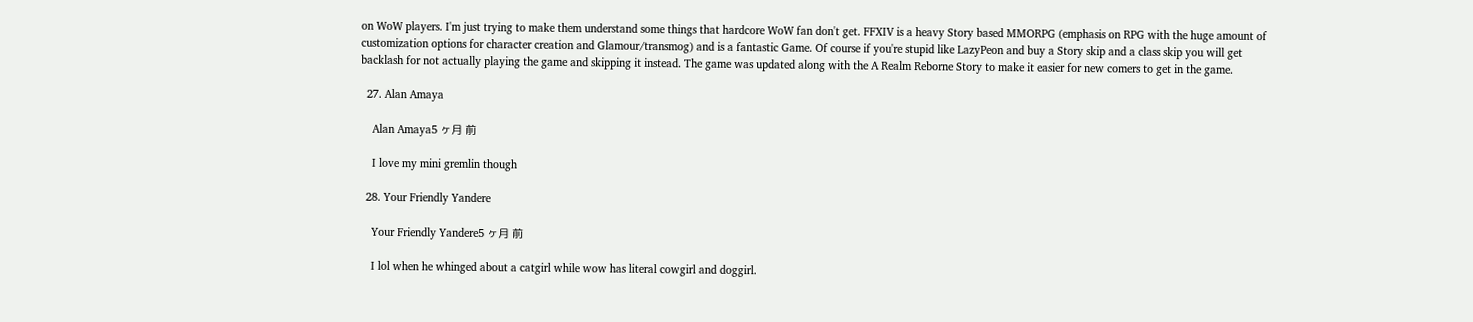on WoW players. I'm just trying to make them understand some things that hardcore WoW fan don't get. FFXIV is a heavy Story based MMORPG (emphasis on RPG with the huge amount of customization options for character creation and Glamour/transmog) and is a fantastic Game. Of course if you're stupid like LazyPeon and buy a Story skip and a class skip you will get backlash for not actually playing the game and skipping it instead. The game was updated along with the A Realm Reborne Story to make it easier for new comers to get in the game.

  27. Alan Amaya

    Alan Amaya5 ヶ月 前

    I love my mini gremlin though

  28. Your Friendly Yandere

    Your Friendly Yandere5 ヶ月 前

    I lol when he whinged about a catgirl while wow has literal cowgirl and doggirl.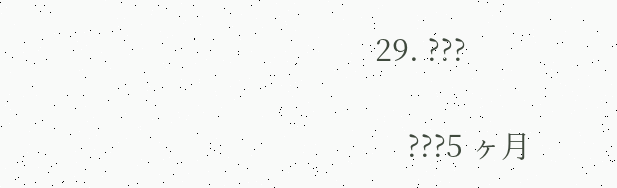29. ???

    ???5 ヶ月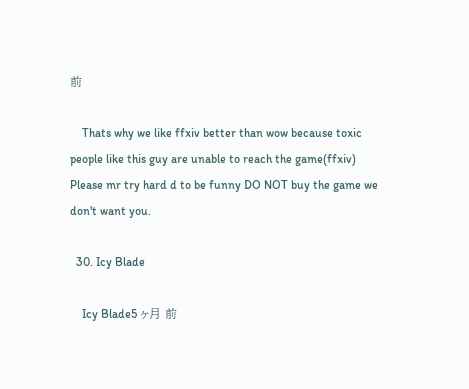前

    Thats why we like ffxiv better than wow because toxic people like this guy are unable to reach the game(ffxiv) Please mr try hard d to be funny DO NOT buy the game we don't want you.

  30. Icy Blade

    Icy Blade5 ヶ月 前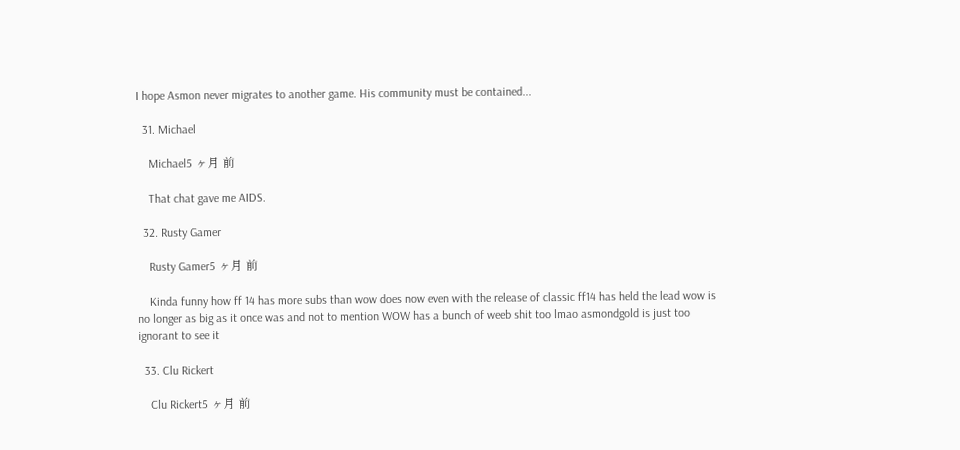I hope Asmon never migrates to another game. His community must be contained...

  31. Michael

    Michael5 ヶ月 前

    That chat gave me AIDS.

  32. Rusty Gamer

    Rusty Gamer5 ヶ月 前

    Kinda funny how ff 14 has more subs than wow does now even with the release of classic ff14 has held the lead wow is no longer as big as it once was and not to mention WOW has a bunch of weeb shit too lmao asmondgold is just too ignorant to see it

  33. Clu Rickert

    Clu Rickert5 ヶ月 前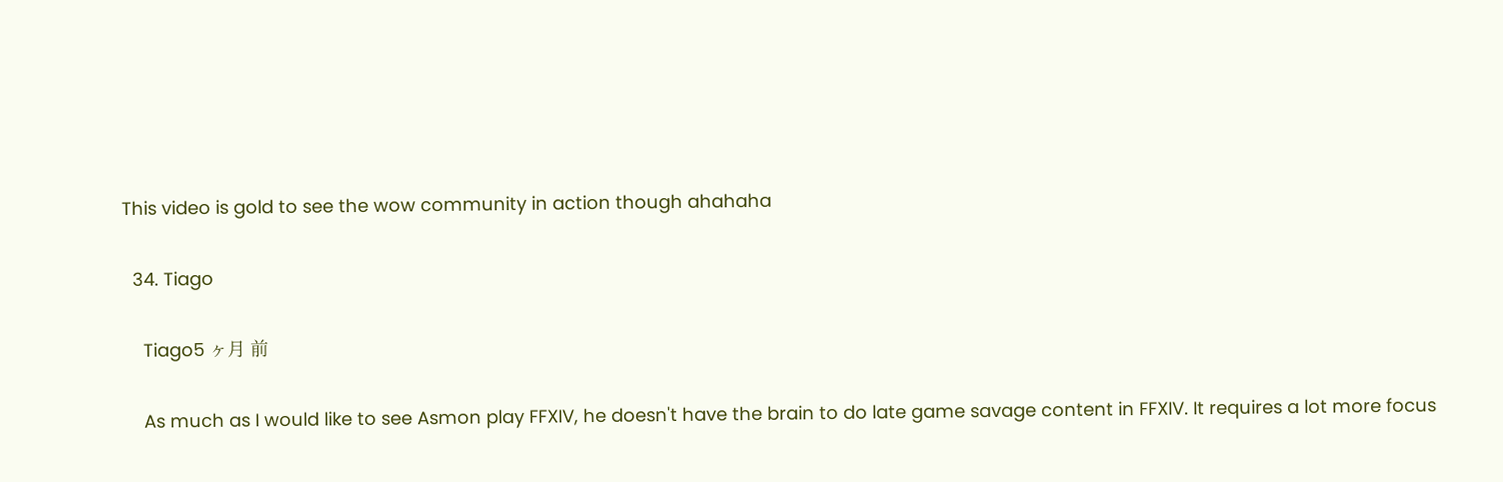This video is gold to see the wow community in action though ahahaha

  34. Tiago

    Tiago5 ヶ月 前

    As much as I would like to see Asmon play FFXIV, he doesn't have the brain to do late game savage content in FFXIV. It requires a lot more focus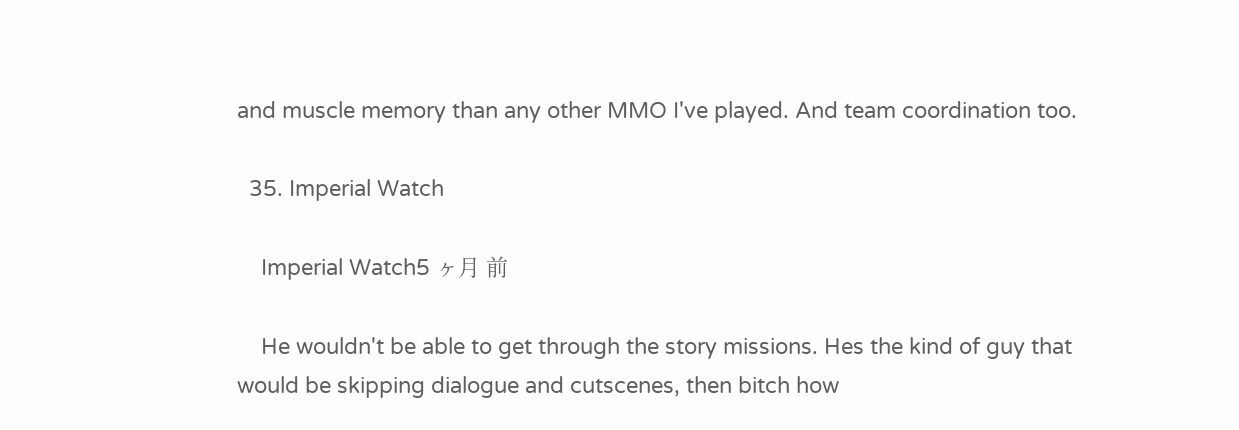and muscle memory than any other MMO I've played. And team coordination too.

  35. Imperial Watch

    Imperial Watch5 ヶ月 前

    He wouldn't be able to get through the story missions. Hes the kind of guy that would be skipping dialogue and cutscenes, then bitch how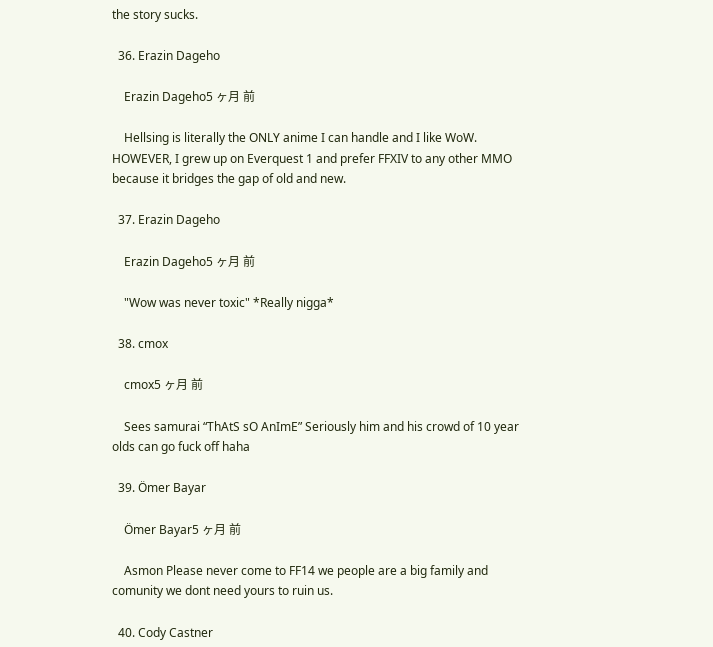the story sucks.

  36. Erazin Dageho

    Erazin Dageho5 ヶ月 前

    Hellsing is literally the ONLY anime I can handle and I like WoW. HOWEVER, I grew up on Everquest 1 and prefer FFXIV to any other MMO because it bridges the gap of old and new.

  37. Erazin Dageho

    Erazin Dageho5 ヶ月 前

    "Wow was never toxic" *Really nigga*

  38. cmox

    cmox5 ヶ月 前

    Sees samurai “ThAtS sO AnImE” Seriously him and his crowd of 10 year olds can go fuck off haha

  39. Ömer Bayar

    Ömer Bayar5 ヶ月 前

    Asmon Please never come to FF14 we people are a big family and comunity we dont need yours to ruin us.

  40. Cody Castner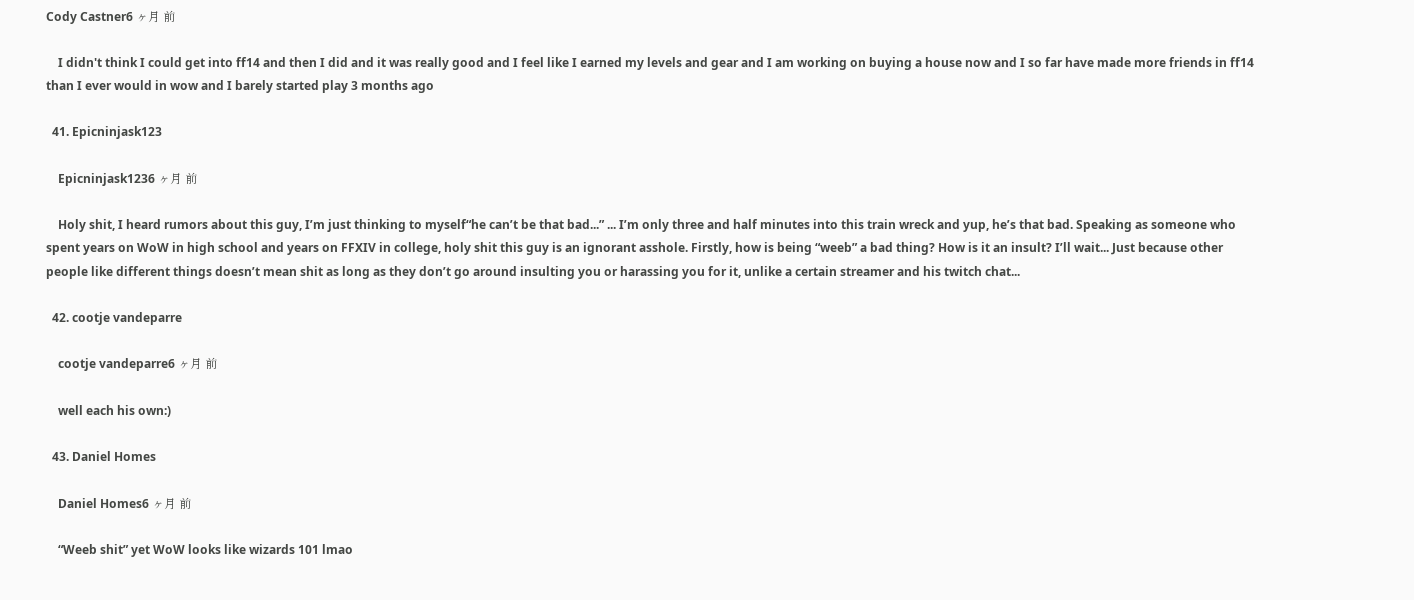Cody Castner6 ヶ月 前

    I didn't think I could get into ff14 and then I did and it was really good and I feel like I earned my levels and gear and I am working on buying a house now and I so far have made more friends in ff14 than I ever would in wow and I barely started play 3 months ago

  41. Epicninjask123

    Epicninjask1236 ヶ月 前

    Holy shit, I heard rumors about this guy, I’m just thinking to myself“he can’t be that bad...” ... I’m only three and half minutes into this train wreck and yup, he’s that bad. Speaking as someone who spent years on WoW in high school and years on FFXIV in college, holy shit this guy is an ignorant asshole. Firstly, how is being “weeb” a bad thing? How is it an insult? I’ll wait... Just because other people like different things doesn’t mean shit as long as they don’t go around insulting you or harassing you for it, unlike a certain streamer and his twitch chat...

  42. cootje vandeparre

    cootje vandeparre6 ヶ月 前

    well each his own:)

  43. Daniel Homes

    Daniel Homes6 ヶ月 前

    “Weeb shit” yet WoW looks like wizards 101 lmao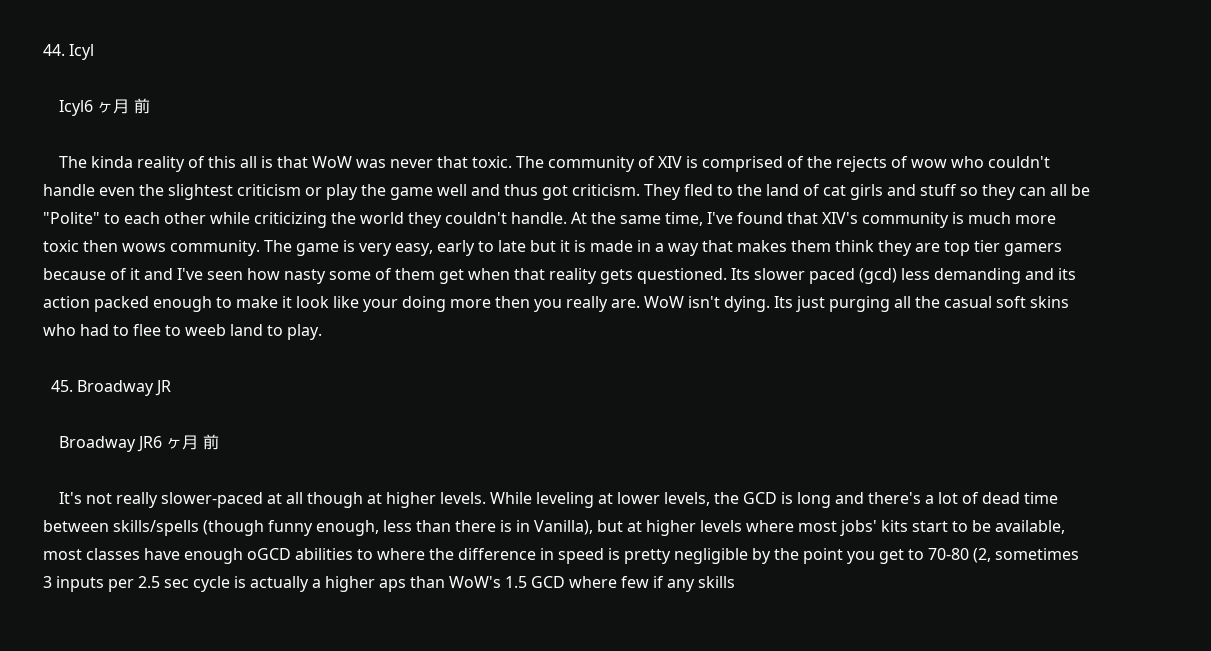44. Icyl

    Icyl6 ヶ月 前

    The kinda reality of this all is that WoW was never that toxic. The community of XIV is comprised of the rejects of wow who couldn't handle even the slightest criticism or play the game well and thus got criticism. They fled to the land of cat girls and stuff so they can all be "Polite" to each other while criticizing the world they couldn't handle. At the same time, I've found that XIV's community is much more toxic then wows community. The game is very easy, early to late but it is made in a way that makes them think they are top tier gamers because of it and I've seen how nasty some of them get when that reality gets questioned. Its slower paced (gcd) less demanding and its action packed enough to make it look like your doing more then you really are. WoW isn't dying. Its just purging all the casual soft skins who had to flee to weeb land to play.

  45. Broadway JR

    Broadway JR6 ヶ月 前

    It's not really slower-paced at all though at higher levels. While leveling at lower levels, the GCD is long and there's a lot of dead time between skills/spells (though funny enough, less than there is in Vanilla), but at higher levels where most jobs' kits start to be available, most classes have enough oGCD abilities to where the difference in speed is pretty negligible by the point you get to 70-80 (2, sometimes 3 inputs per 2.5 sec cycle is actually a higher aps than WoW's 1.5 GCD where few if any skills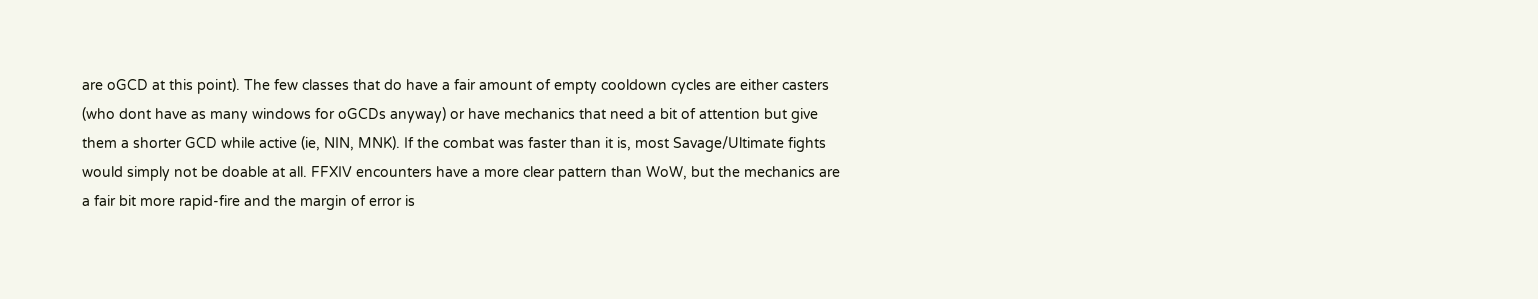are oGCD at this point). The few classes that do have a fair amount of empty cooldown cycles are either casters (who dont have as many windows for oGCDs anyway) or have mechanics that need a bit of attention but give them a shorter GCD while active (ie, NIN, MNK). If the combat was faster than it is, most Savage/Ultimate fights would simply not be doable at all. FFXIV encounters have a more clear pattern than WoW, but the mechanics are a fair bit more rapid-fire and the margin of error is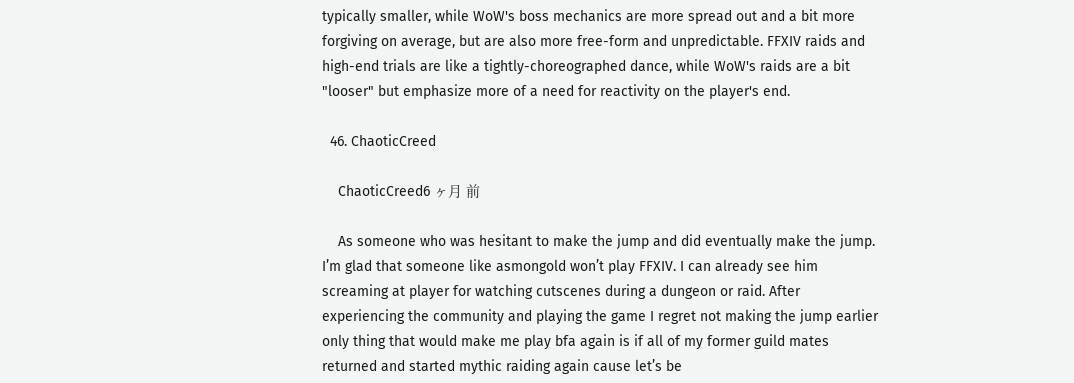typically smaller, while WoW's boss mechanics are more spread out and a bit more forgiving on average, but are also more free-form and unpredictable. FFXIV raids and high-end trials are like a tightly-choreographed dance, while WoW's raids are a bit "looser" but emphasize more of a need for reactivity on the player's end.

  46. ChaoticCreed

    ChaoticCreed6 ヶ月 前

    As someone who was hesitant to make the jump and did eventually make the jump. I’m glad that someone like asmongold won’t play FFXIV. I can already see him screaming at player for watching cutscenes during a dungeon or raid. After experiencing the community and playing the game I regret not making the jump earlier only thing that would make me play bfa again is if all of my former guild mates returned and started mythic raiding again cause let’s be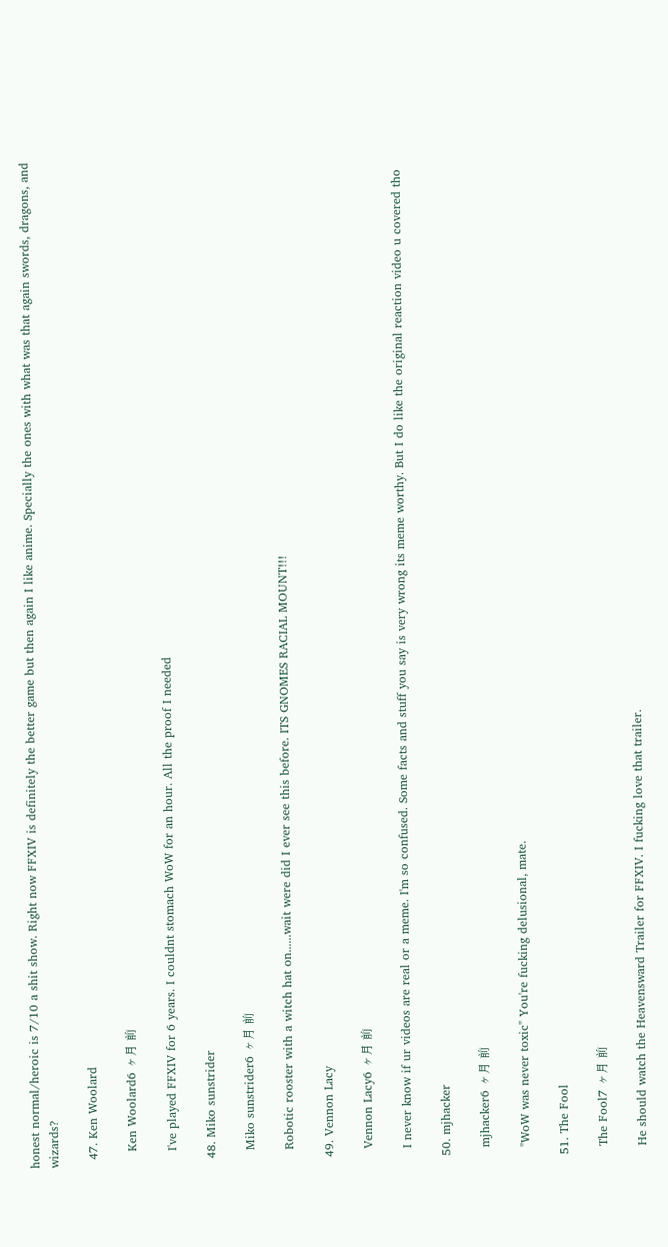honest normal/heroic is 7/10 a shit show. Right now FFXIV is definitely the better game but then again I like anime. Specially the ones with what was that again swords, dragons, and wizards?

  47. Ken Woolard

    Ken Woolard6 ヶ月 前

    I've played FFXIV for 6 years. I couldnt stomach WoW for an hour. All the proof I needed

  48. Miko sunstrider

    Miko sunstrider6 ヶ月 前

    Robotic rooster with a witch hat on......wait were did I ever see this before. ITS GNOMES RACIAL MOUNT!!!

  49. Vennon Lacy

    Vennon Lacy6 ヶ月 前

    I never know if ur videos are real or a meme. I'm so confused. Some facts and stuff you say is very wrong its meme worthy. But I do like the original reaction video u covered tho

  50. mjhacker

    mjhacker6 ヶ月 前

    "WoW was never toxic" You're fucking delusional, mate.

  51. The Fool

    The Fool7 ヶ月 前

    He should watch the Heavensward Trailer for FFXIV. I fucking love that trailer.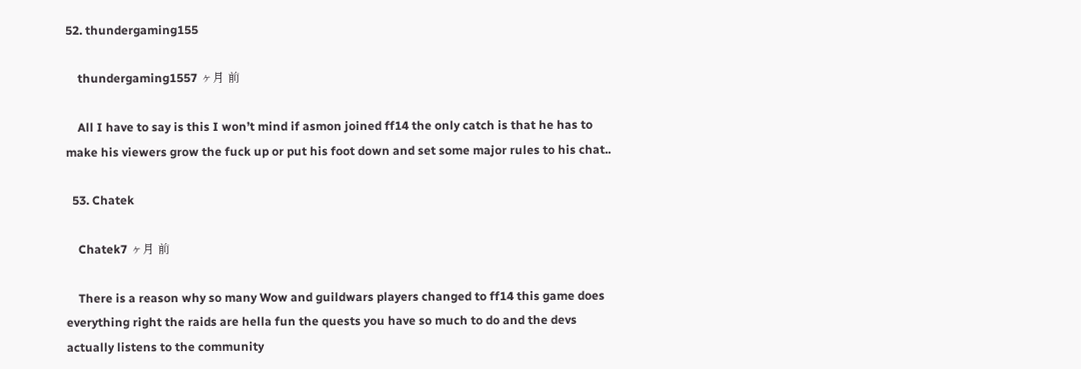52. thundergaming155

    thundergaming1557 ヶ月 前

    All I have to say is this I won’t mind if asmon joined ff14 the only catch is that he has to make his viewers grow the fuck up or put his foot down and set some major rules to his chat..

  53. Chatek

    Chatek7 ヶ月 前

    There is a reason why so many Wow and guildwars players changed to ff14 this game does everything right the raids are hella fun the quests you have so much to do and the devs actually listens to the community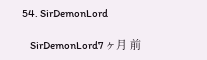54. SirDemonLord

    SirDemonLord7 ヶ月 前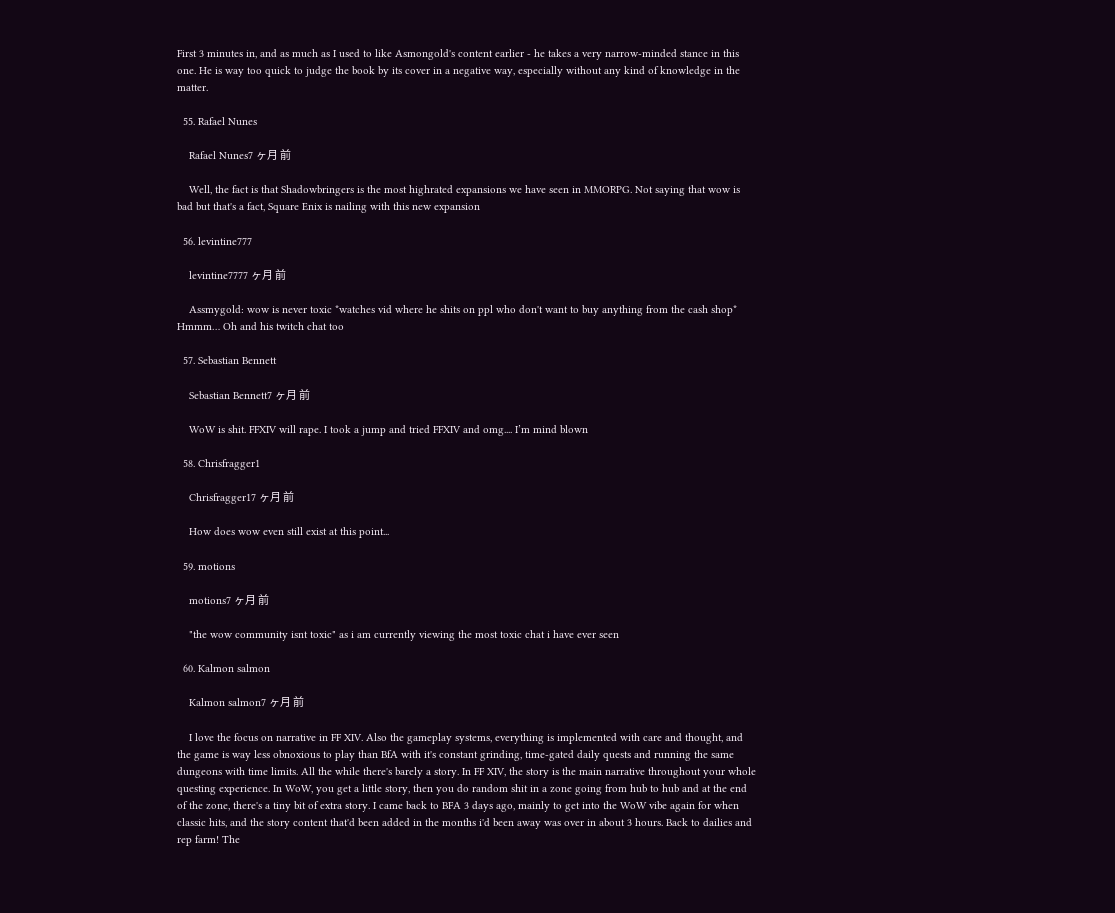First 3 minutes in, and as much as I used to like Asmongold's content earlier - he takes a very narrow-minded stance in this one. He is way too quick to judge the book by its cover in a negative way, especially without any kind of knowledge in the matter.

  55. Rafael Nunes

    Rafael Nunes7 ヶ月 前

    Well, the fact is that Shadowbringers is the most highrated expansions we have seen in MMORPG. Not saying that wow is bad but that's a fact, Square Enix is nailing with this new expansion

  56. levintine777

    levintine7777 ヶ月 前

    Assmygold: wow is never toxic *watches vid where he shits on ppl who don't want to buy anything from the cash shop* Hmmm… Oh and his twitch chat too

  57. Sebastian Bennett

    Sebastian Bennett7 ヶ月 前

    WoW is shit. FFXIV will rape. I took a jump and tried FFXIV and omg.... I’m mind blown

  58. Chrisfragger1

    Chrisfragger17 ヶ月 前

    How does wow even still exist at this point...

  59. motions

    motions7 ヶ月 前

    "the wow community isnt toxic" as i am currently viewing the most toxic chat i have ever seen

  60. Kalmon salmon

    Kalmon salmon7 ヶ月 前

    I love the focus on narrative in FF XIV. Also the gameplay systems, everything is implemented with care and thought, and the game is way less obnoxious to play than BfA with it's constant grinding, time-gated daily quests and running the same dungeons with time limits. All the while there's barely a story. In FF XIV, the story is the main narrative throughout your whole questing experience. In WoW, you get a little story, then you do random shit in a zone going from hub to hub and at the end of the zone, there's a tiny bit of extra story. I came back to BFA 3 days ago, mainly to get into the WoW vibe again for when classic hits, and the story content that'd been added in the months i'd been away was over in about 3 hours. Back to dailies and rep farm! The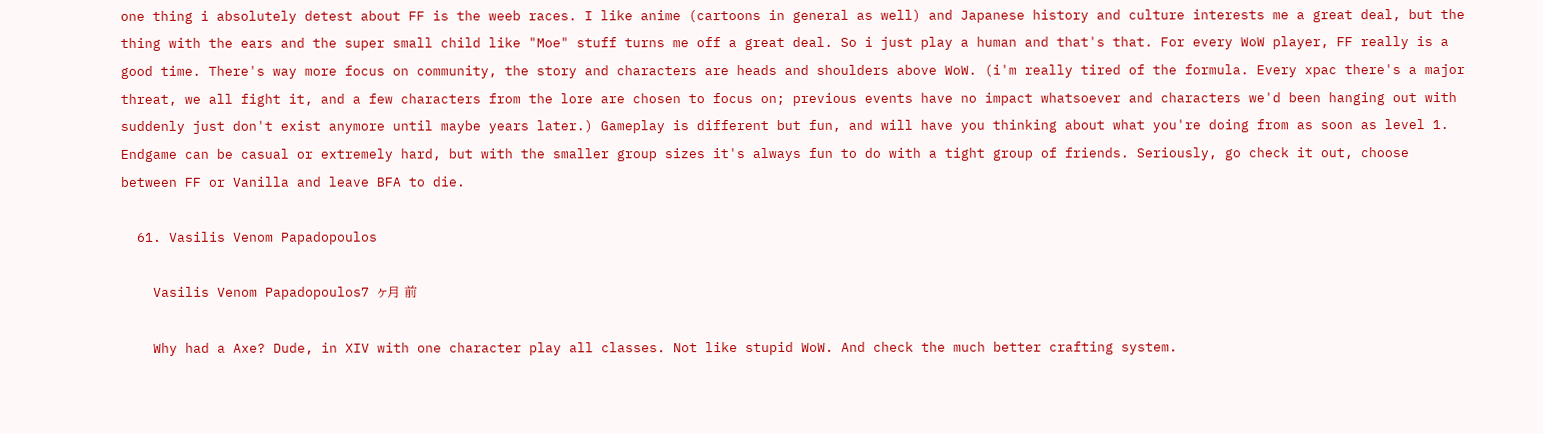one thing i absolutely detest about FF is the weeb races. I like anime (cartoons in general as well) and Japanese history and culture interests me a great deal, but the thing with the ears and the super small child like "Moe" stuff turns me off a great deal. So i just play a human and that's that. For every WoW player, FF really is a good time. There's way more focus on community, the story and characters are heads and shoulders above WoW. (i'm really tired of the formula. Every xpac there's a major threat, we all fight it, and a few characters from the lore are chosen to focus on; previous events have no impact whatsoever and characters we'd been hanging out with suddenly just don't exist anymore until maybe years later.) Gameplay is different but fun, and will have you thinking about what you're doing from as soon as level 1. Endgame can be casual or extremely hard, but with the smaller group sizes it's always fun to do with a tight group of friends. Seriously, go check it out, choose between FF or Vanilla and leave BFA to die.

  61. Vasilis Venom Papadopoulos

    Vasilis Venom Papadopoulos7 ヶ月 前

    Why had a Axe? Dude, in XIV with one character play all classes. Not like stupid WoW. And check the much better crafting system.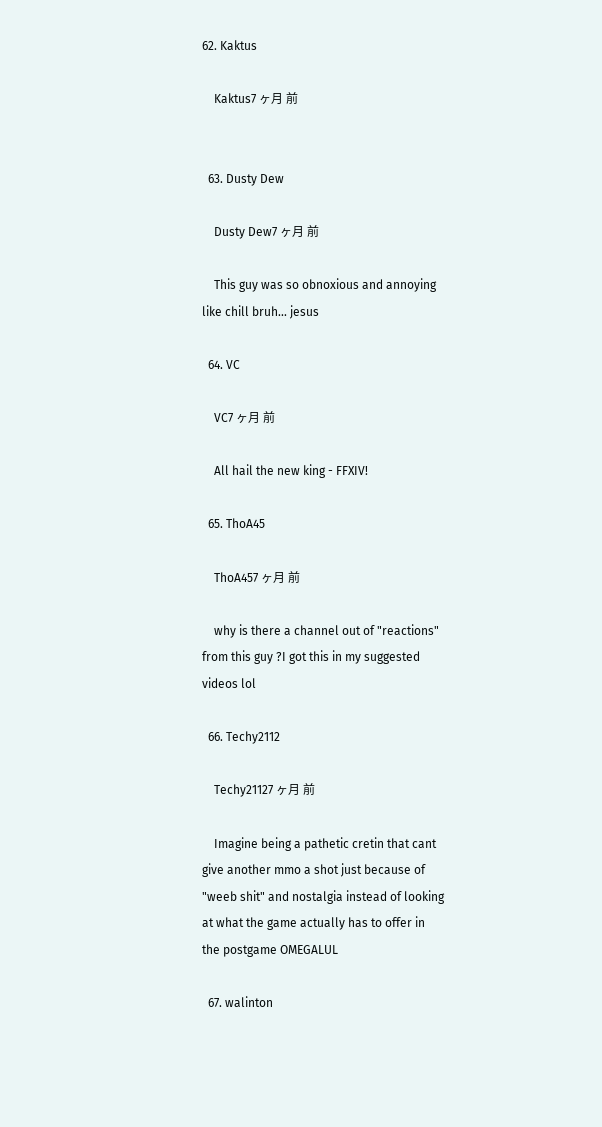62. Kaktus

    Kaktus7 ヶ月 前


  63. Dusty Dew

    Dusty Dew7 ヶ月 前

    This guy was so obnoxious and annoying like chill bruh... jesus

  64. VC

    VC7 ヶ月 前

    All hail the new king - FFXIV!

  65. ThoA45

    ThoA457 ヶ月 前

    why is there a channel out of "reactions" from this guy ?I got this in my suggested videos lol

  66. Techy2112

    Techy21127 ヶ月 前

    Imagine being a pathetic cretin that cant give another mmo a shot just because of "weeb shit" and nostalgia instead of looking at what the game actually has to offer in the postgame OMEGALUL

  67. walinton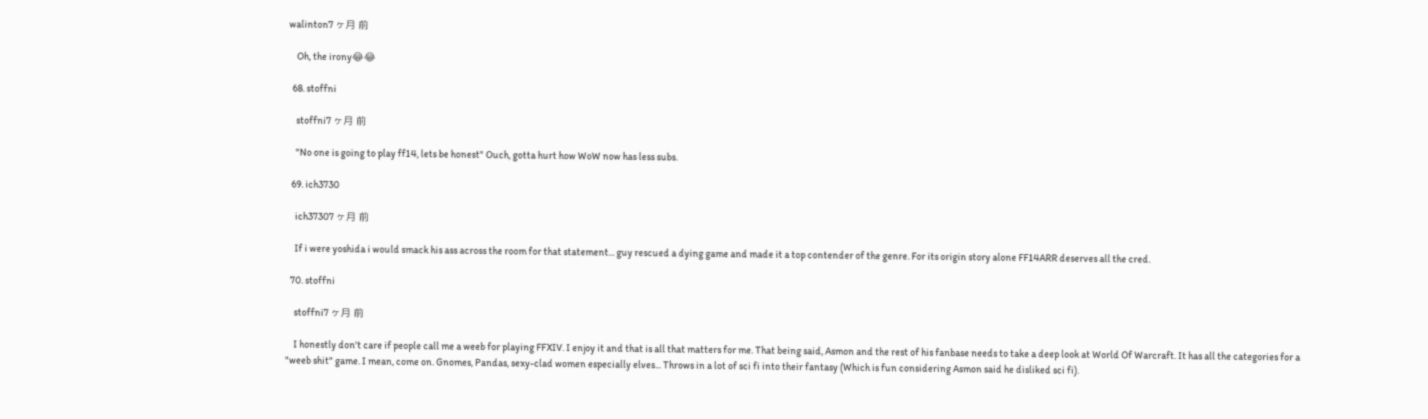walinton7 ヶ月 前

    Oh, the irony😂😂

  68. stoffni

    stoffni7 ヶ月 前

    "No one is going to play ff14, lets be honest" Ouch, gotta hurt how WoW now has less subs.

  69. ich3730

    ich37307 ヶ月 前

    If i were yoshida i would smack his ass across the room for that statement... guy rescued a dying game and made it a top contender of the genre. For its origin story alone FF14ARR deserves all the cred.

  70. stoffni

    stoffni7 ヶ月 前

    I honestly don't care if people call me a weeb for playing FFXIV. I enjoy it and that is all that matters for me. That being said, Asmon and the rest of his fanbase needs to take a deep look at World Of Warcraft. It has all the categories for a "weeb shit" game. I mean, come on. Gnomes, Pandas, sexy-clad women especially elves... Throws in a lot of sci fi into their fantasy (Which is fun considering Asmon said he disliked sci fi).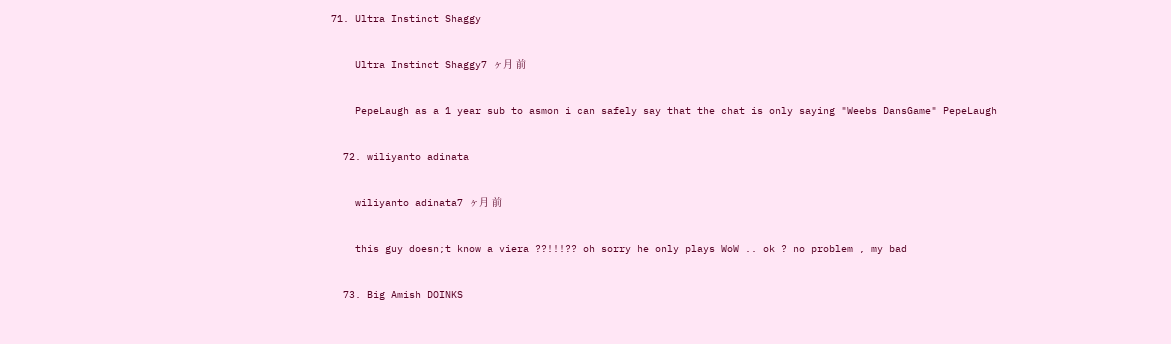71. Ultra Instinct Shaggy

    Ultra Instinct Shaggy7 ヶ月 前

    PepeLaugh as a 1 year sub to asmon i can safely say that the chat is only saying "Weebs DansGame" PepeLaugh

  72. wiliyanto adinata

    wiliyanto adinata7 ヶ月 前

    this guy doesn;t know a viera ??!!!?? oh sorry he only plays WoW .. ok ? no problem , my bad

  73. Big Amish DOINKS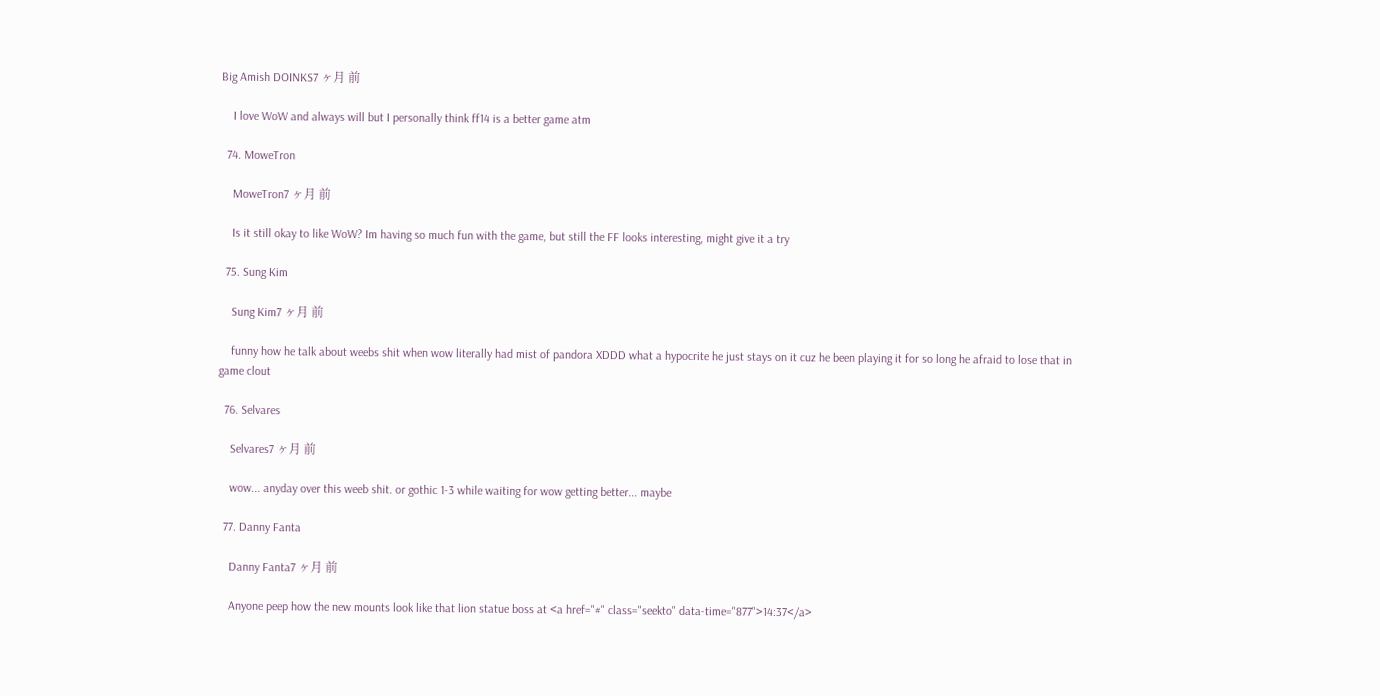Big Amish DOINKS7 ヶ月 前

    I love WoW and always will but I personally think ff14 is a better game atm

  74. MoweTron

    MoweTron7 ヶ月 前

    Is it still okay to like WoW? Im having so much fun with the game, but still the FF looks interesting, might give it a try

  75. Sung Kim

    Sung Kim7 ヶ月 前

    funny how he talk about weebs shit when wow literally had mist of pandora XDDD what a hypocrite he just stays on it cuz he been playing it for so long he afraid to lose that in game clout

  76. Selvares

    Selvares7 ヶ月 前

    wow... anyday over this weeb shit. or gothic 1-3 while waiting for wow getting better... maybe

  77. Danny Fanta

    Danny Fanta7 ヶ月 前

    Anyone peep how the new mounts look like that lion statue boss at <a href="#" class="seekto" data-time="877">14:37</a>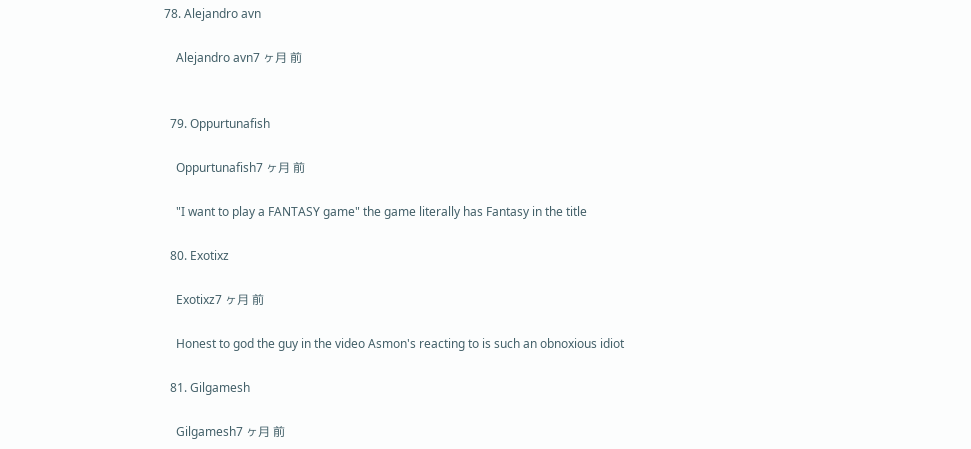78. Alejandro avn

    Alejandro avn7 ヶ月 前


  79. Oppurtunafish

    Oppurtunafish7 ヶ月 前

    "I want to play a FANTASY game" the game literally has Fantasy in the title

  80. Exotixz

    Exotixz7 ヶ月 前

    Honest to god the guy in the video Asmon's reacting to is such an obnoxious idiot

  81. Gilgamesh

    Gilgamesh7 ヶ月 前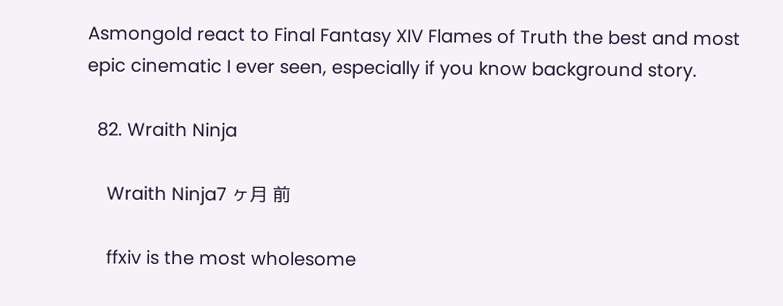Asmongold react to Final Fantasy XIV Flames of Truth the best and most epic cinematic I ever seen, especially if you know background story.

  82. Wraith Ninja

    Wraith Ninja7 ヶ月 前

    ffxiv is the most wholesome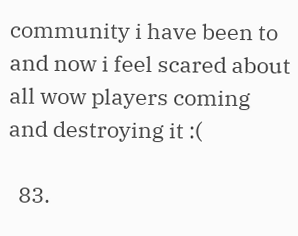community i have been to and now i feel scared about all wow players coming and destroying it :(

  83.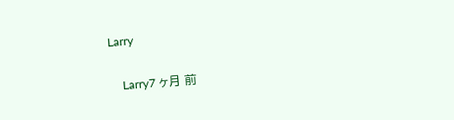Larry

    Larry7 ヶ月 前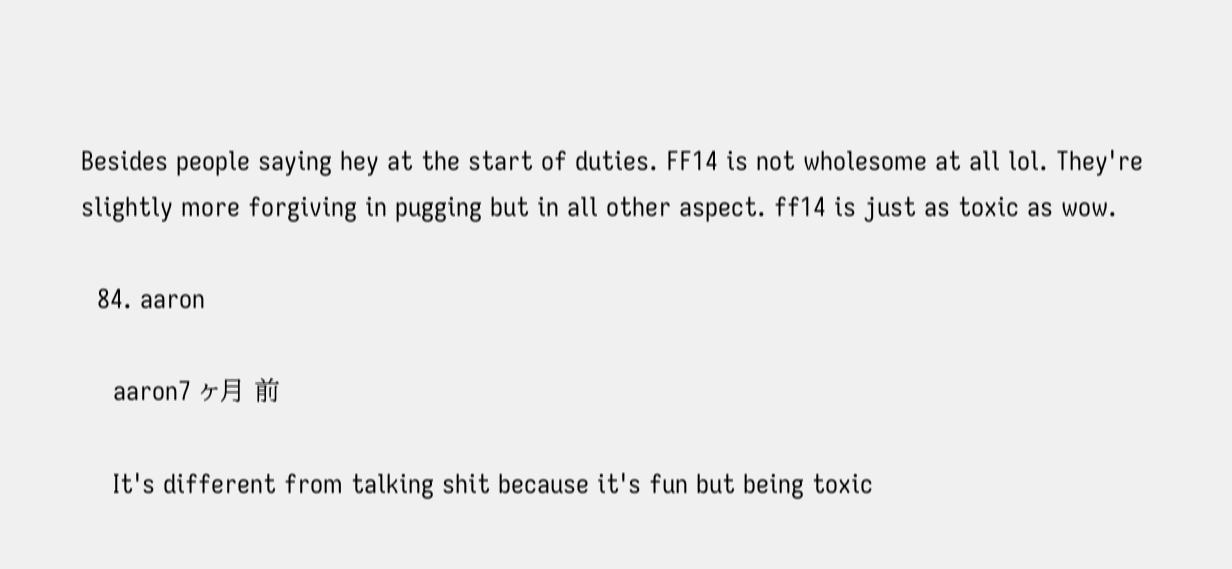Besides people saying hey at the start of duties. FF14 is not wholesome at all lol. They're slightly more forgiving in pugging but in all other aspect. ff14 is just as toxic as wow.

  84. aaron

    aaron7 ヶ月 前

    It's different from talking shit because it's fun but being toxic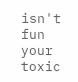isn't fun your toxic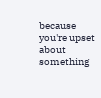because you're upset about something